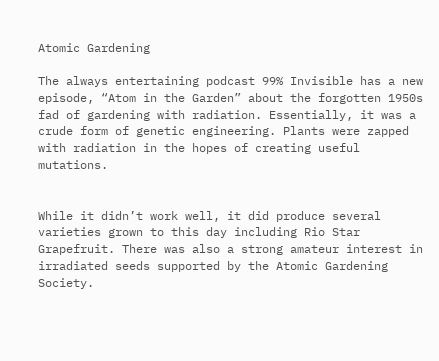Atomic Gardening

The always entertaining podcast 99% Invisible has a new episode, “Atom in the Garden” about the forgotten 1950s fad of gardening with radiation. Essentially, it was a crude form of genetic engineering. Plants were zapped with radiation in the hopes of creating useful mutations.


While it didn’t work well, it did produce several varieties grown to this day including Rio Star Grapefruit. There was also a strong amateur interest in irradiated seeds supported by the Atomic Gardening Society.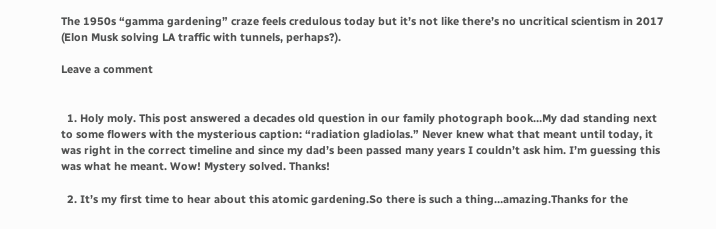The 1950s “gamma gardening” craze feels credulous today but it’s not like there’s no uncritical scientism in 2017 (Elon Musk solving LA traffic with tunnels, perhaps?).

Leave a comment


  1. Holy moly. This post answered a decades old question in our family photograph book…My dad standing next to some flowers with the mysterious caption: “radiation gladiolas.” Never knew what that meant until today, it was right in the correct timeline and since my dad’s been passed many years I couldn’t ask him. I’m guessing this was what he meant. Wow! Mystery solved. Thanks!

  2. It’s my first time to hear about this atomic gardening.So there is such a thing…amazing.Thanks for the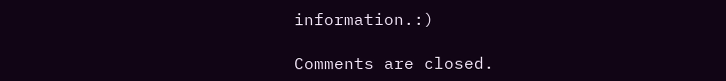information.:)

Comments are closed.